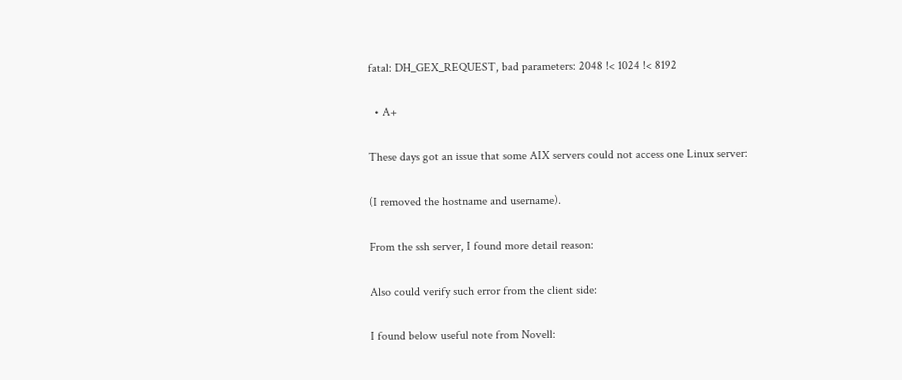fatal: DH_GEX_REQUEST, bad parameters: 2048 !< 1024 !< 8192

  • A+

These days got an issue that some AIX servers could not access one Linux server:

(I removed the hostname and username).

From the ssh server, I found more detail reason:

Also could verify such error from the client side:

I found below useful note from Novell: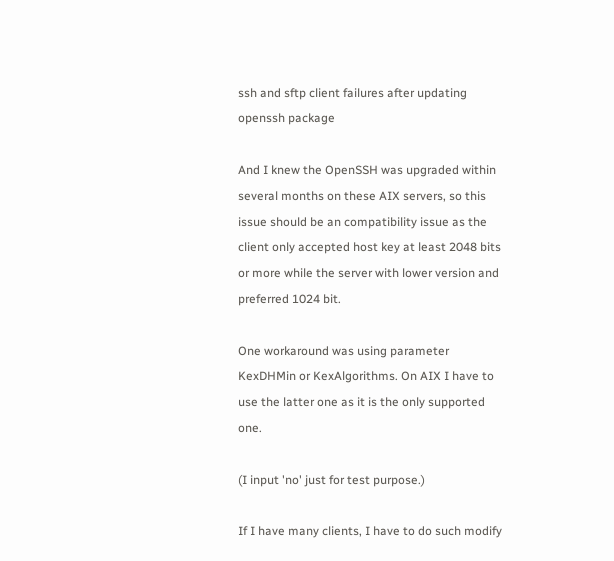ssh and sftp client failures after updating openssh package

And I knew the OpenSSH was upgraded within several months on these AIX servers, so this issue should be an compatibility issue as the client only accepted host key at least 2048 bits or more while the server with lower version and preferred 1024 bit.

One workaround was using parameter KexDHMin or KexAlgorithms. On AIX I have to use the latter one as it is the only supported one.

(I input 'no' just for test purpose.)

If I have many clients, I have to do such modify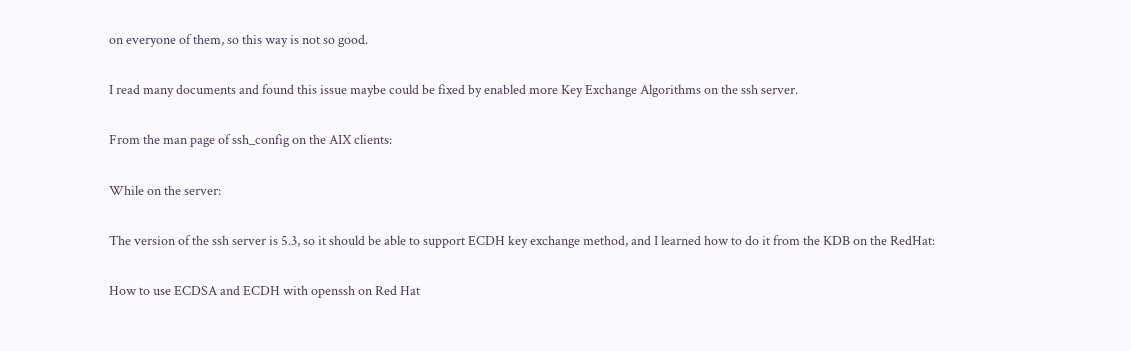on everyone of them, so this way is not so good.

I read many documents and found this issue maybe could be fixed by enabled more Key Exchange Algorithms on the ssh server.

From the man page of ssh_config on the AIX clients:

While on the server:

The version of the ssh server is 5.3, so it should be able to support ECDH key exchange method, and I learned how to do it from the KDB on the RedHat:

How to use ECDSA and ECDH with openssh on Red Hat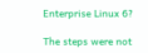Enterprise Linux 6?

The steps were not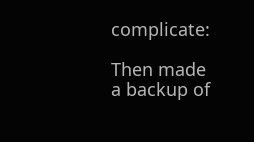complicate:

Then made a backup of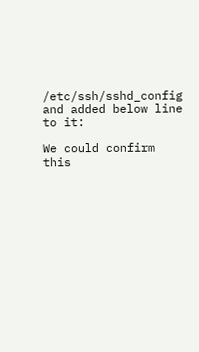/etc/ssh/sshd_config and added below line to it:

We could confirm this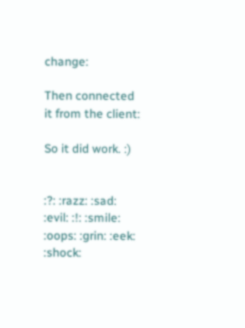change:

Then connected it from the client:

So it did work. :)


:?: :razz: :sad: :evil: :!: :smile: :oops: :grin: :eek: :shock: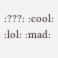:???: :cool: :lol: :mad: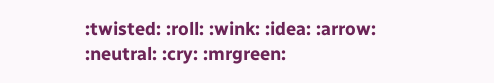:twisted: :roll: :wink: :idea: :arrow: :neutral: :cry: :mrgreen: